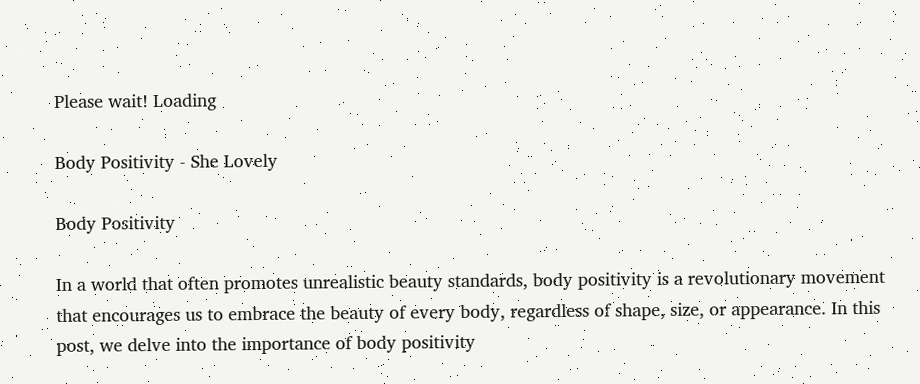Please wait! Loading

Body Positivity - She Lovely

Body Positivity

In a world that often promotes unrealistic beauty standards, body positivity is a revolutionary movement that encourages us to embrace the beauty of every body, regardless of shape, size, or appearance. In this post, we delve into the importance of body positivity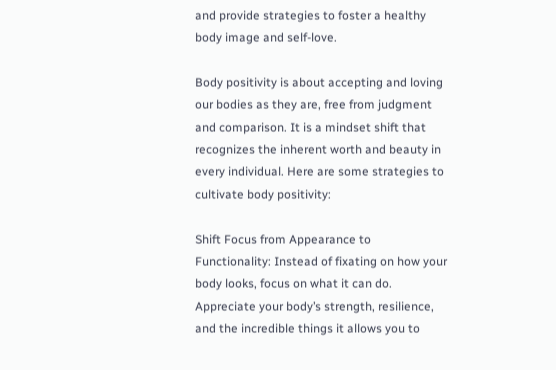and provide strategies to foster a healthy body image and self-love.

Body positivity is about accepting and loving our bodies as they are, free from judgment and comparison. It is a mindset shift that recognizes the inherent worth and beauty in every individual. Here are some strategies to cultivate body positivity:

Shift Focus from Appearance to Functionality: Instead of fixating on how your body looks, focus on what it can do. Appreciate your body’s strength, resilience, and the incredible things it allows you to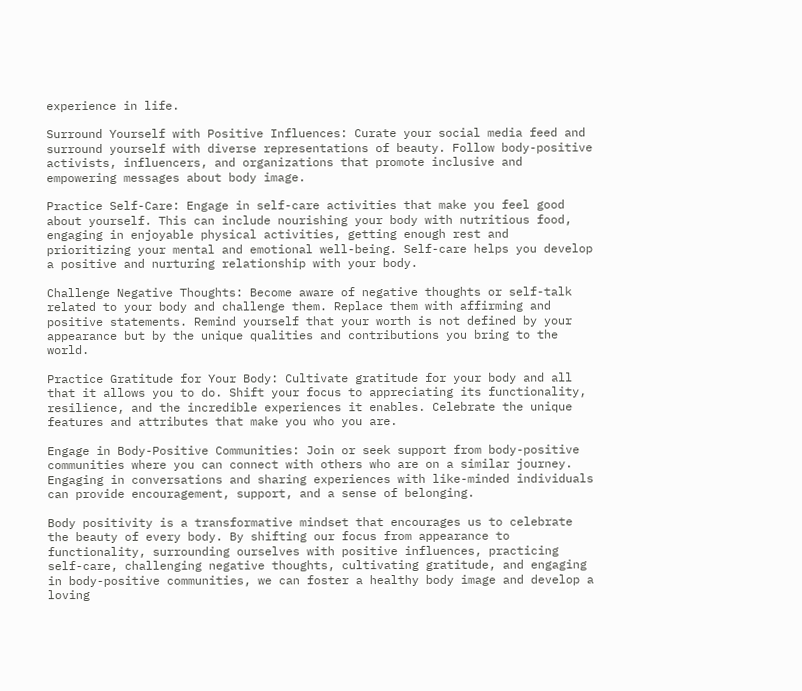experience in life.

Surround Yourself with Positive Influences: Curate your social media feed and surround yourself with diverse representations of beauty. Follow body-positive activists, influencers, and organizations that promote inclusive and empowering messages about body image.

Practice Self-Care: Engage in self-care activities that make you feel good about yourself. This can include nourishing your body with nutritious food, engaging in enjoyable physical activities, getting enough rest and prioritizing your mental and emotional well-being. Self-care helps you develop a positive and nurturing relationship with your body.

Challenge Negative Thoughts: Become aware of negative thoughts or self-talk related to your body and challenge them. Replace them with affirming and positive statements. Remind yourself that your worth is not defined by your appearance but by the unique qualities and contributions you bring to the world.

Practice Gratitude for Your Body: Cultivate gratitude for your body and all that it allows you to do. Shift your focus to appreciating its functionality, resilience, and the incredible experiences it enables. Celebrate the unique features and attributes that make you who you are.

Engage in Body-Positive Communities: Join or seek support from body-positive communities where you can connect with others who are on a similar journey. Engaging in conversations and sharing experiences with like-minded individuals can provide encouragement, support, and a sense of belonging.

Body positivity is a transformative mindset that encourages us to celebrate the beauty of every body. By shifting our focus from appearance to functionality, surrounding ourselves with positive influences, practicing self-care, challenging negative thoughts, cultivating gratitude, and engaging in body-positive communities, we can foster a healthy body image and develop a loving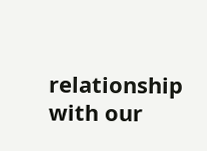relationship with our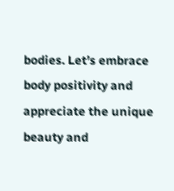bodies. Let’s embrace body positivity and appreciate the unique beauty and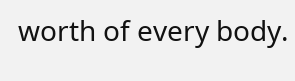worth of every body.